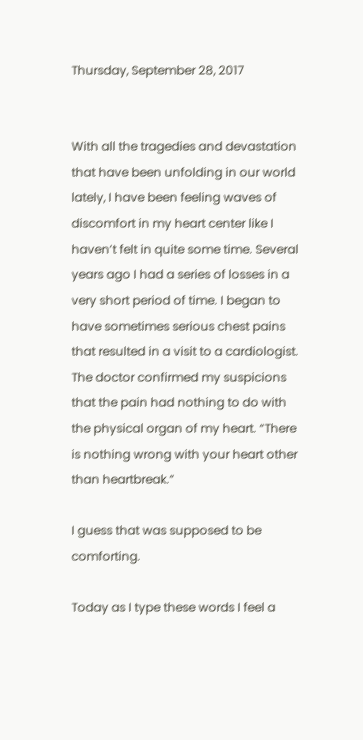Thursday, September 28, 2017


With all the tragedies and devastation that have been unfolding in our world lately, I have been feeling waves of discomfort in my heart center like I haven’t felt in quite some time. Several years ago I had a series of losses in a very short period of time. I began to have sometimes serious chest pains that resulted in a visit to a cardiologist. The doctor confirmed my suspicions that the pain had nothing to do with the physical organ of my heart. “There is nothing wrong with your heart other than heartbreak.”

I guess that was supposed to be comforting.

Today as I type these words I feel a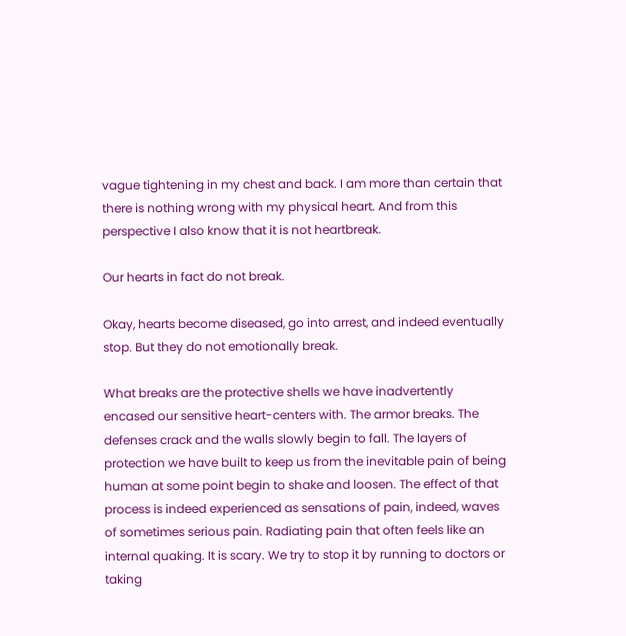vague tightening in my chest and back. I am more than certain that there is nothing wrong with my physical heart. And from this perspective I also know that it is not heartbreak.

Our hearts in fact do not break.

Okay, hearts become diseased, go into arrest, and indeed eventually stop. But they do not emotionally break.

What breaks are the protective shells we have inadvertently encased our sensitive heart-centers with. The armor breaks. The defenses crack and the walls slowly begin to fall. The layers of protection we have built to keep us from the inevitable pain of being human at some point begin to shake and loosen. The effect of that process is indeed experienced as sensations of pain, indeed, waves of sometimes serious pain. Radiating pain that often feels like an internal quaking. It is scary. We try to stop it by running to doctors or taking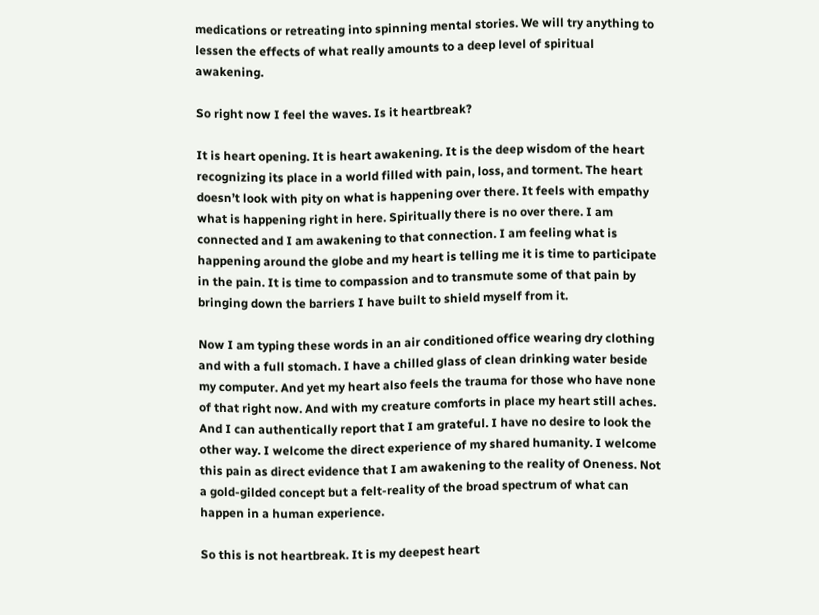medications or retreating into spinning mental stories. We will try anything to lessen the effects of what really amounts to a deep level of spiritual awakening.

So right now I feel the waves. Is it heartbreak?

It is heart opening. It is heart awakening. It is the deep wisdom of the heart recognizing its place in a world filled with pain, loss, and torment. The heart doesn’t look with pity on what is happening over there. It feels with empathy what is happening right in here. Spiritually there is no over there. I am connected and I am awakening to that connection. I am feeling what is happening around the globe and my heart is telling me it is time to participate in the pain. It is time to compassion and to transmute some of that pain by bringing down the barriers I have built to shield myself from it.

Now I am typing these words in an air conditioned office wearing dry clothing and with a full stomach. I have a chilled glass of clean drinking water beside my computer. And yet my heart also feels the trauma for those who have none of that right now. And with my creature comforts in place my heart still aches. And I can authentically report that I am grateful. I have no desire to look the other way. I welcome the direct experience of my shared humanity. I welcome this pain as direct evidence that I am awakening to the reality of Oneness. Not a gold-gilded concept but a felt-reality of the broad spectrum of what can happen in a human experience.

So this is not heartbreak. It is my deepest heart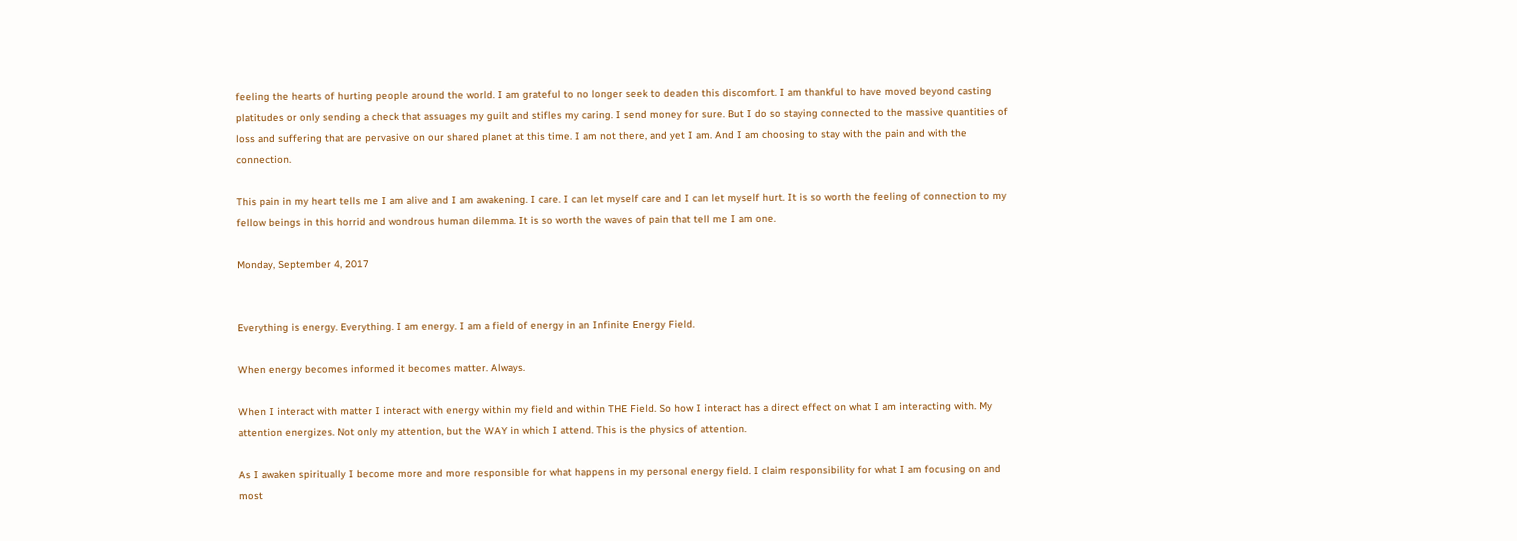feeling the hearts of hurting people around the world. I am grateful to no longer seek to deaden this discomfort. I am thankful to have moved beyond casting platitudes or only sending a check that assuages my guilt and stifles my caring. I send money for sure. But I do so staying connected to the massive quantities of loss and suffering that are pervasive on our shared planet at this time. I am not there, and yet I am. And I am choosing to stay with the pain and with the connection.

This pain in my heart tells me I am alive and I am awakening. I care. I can let myself care and I can let myself hurt. It is so worth the feeling of connection to my fellow beings in this horrid and wondrous human dilemma. It is so worth the waves of pain that tell me I am one.

Monday, September 4, 2017


Everything is energy. Everything. I am energy. I am a field of energy in an Infinite Energy Field.

When energy becomes informed it becomes matter. Always.

When I interact with matter I interact with energy within my field and within THE Field. So how I interact has a direct effect on what I am interacting with. My attention energizes. Not only my attention, but the WAY in which I attend. This is the physics of attention.

As I awaken spiritually I become more and more responsible for what happens in my personal energy field. I claim responsibility for what I am focusing on and most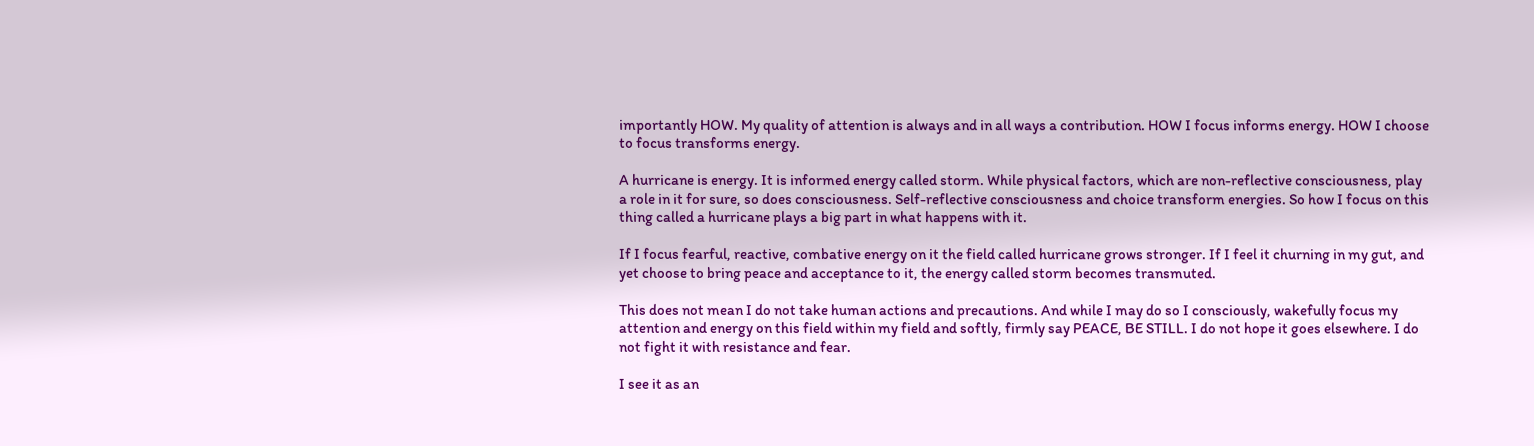importantly HOW. My quality of attention is always and in all ways a contribution. HOW I focus informs energy. HOW I choose to focus transforms energy.

A hurricane is energy. It is informed energy called storm. While physical factors, which are non-reflective consciousness, play a role in it for sure, so does consciousness. Self-reflective consciousness and choice transform energies. So how I focus on this thing called a hurricane plays a big part in what happens with it.

If I focus fearful, reactive, combative energy on it the field called hurricane grows stronger. If I feel it churning in my gut, and yet choose to bring peace and acceptance to it, the energy called storm becomes transmuted.

This does not mean I do not take human actions and precautions. And while I may do so I consciously, wakefully focus my attention and energy on this field within my field and softly, firmly say PEACE, BE STILL. I do not hope it goes elsewhere. I do not fight it with resistance and fear.

I see it as an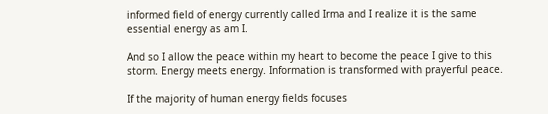informed field of energy currently called Irma and I realize it is the same essential energy as am I.

And so I allow the peace within my heart to become the peace I give to this storm. Energy meets energy. Information is transformed with prayerful peace.

If the majority of human energy fields focuses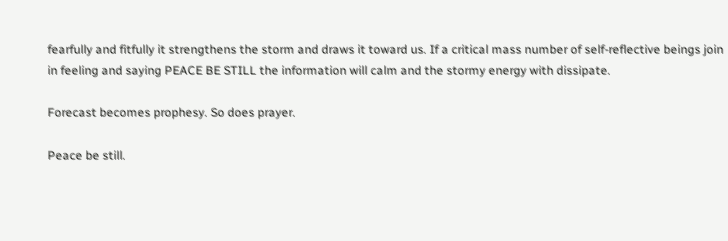fearfully and fitfully it strengthens the storm and draws it toward us. If a critical mass number of self-reflective beings join in feeling and saying PEACE BE STILL the information will calm and the stormy energy with dissipate.

Forecast becomes prophesy. So does prayer.

Peace be still.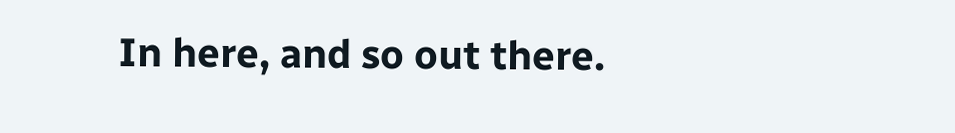In here, and so out there.